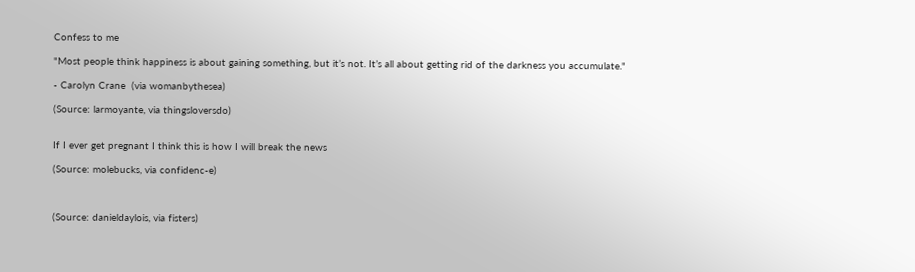Confess to me

"Most people think happiness is about gaining something, but it’s not. It’s all about getting rid of the darkness you accumulate."

- Carolyn Crane  (via womanbythesea)

(Source: larmoyante, via thingsloversdo)


If I ever get pregnant I think this is how I will break the news

(Source: molebucks, via confidenc-e)



(Source: danieldaylois, via fisters)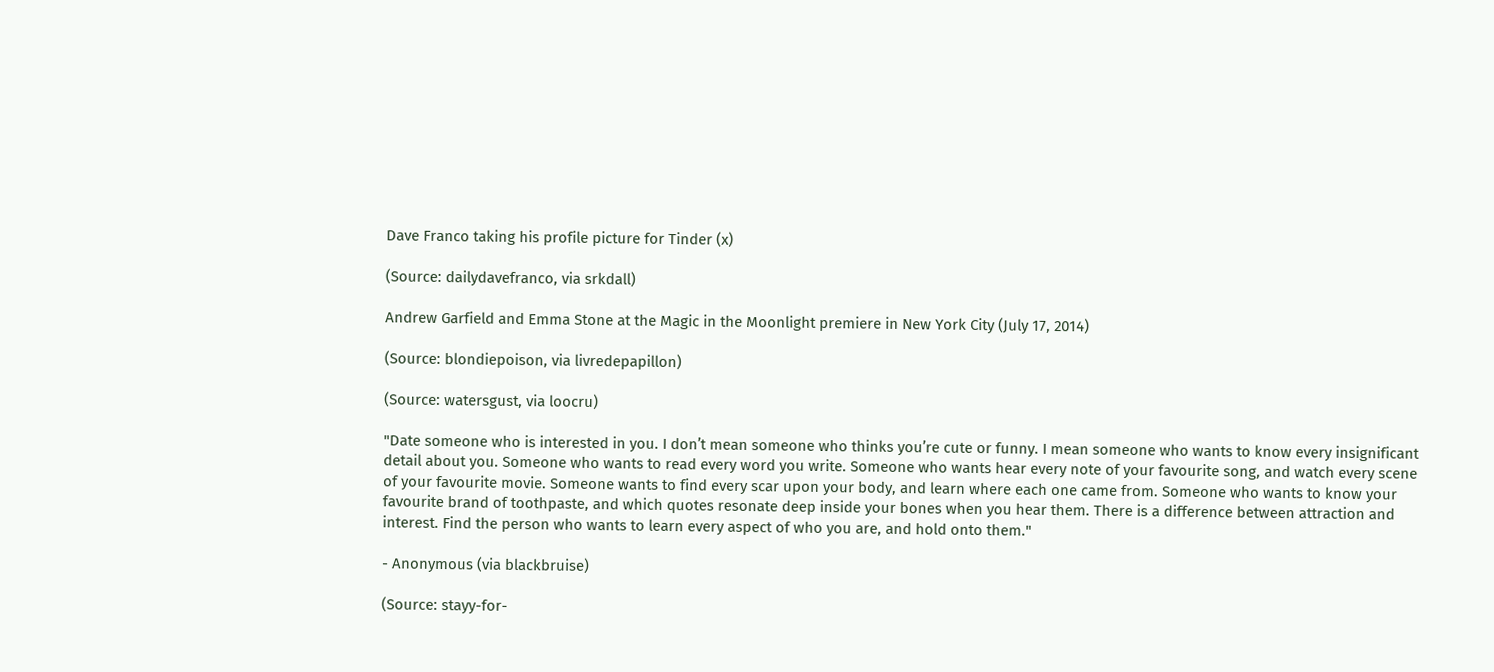Dave Franco taking his profile picture for Tinder (x)

(Source: dailydavefranco, via srkdall)

Andrew Garfield and Emma Stone at the Magic in the Moonlight premiere in New York City (July 17, 2014)

(Source: blondiepoison, via livredepapillon)

(Source: watersgust, via loocru)

"Date someone who is interested in you. I don’t mean someone who thinks you’re cute or funny. I mean someone who wants to know every insignificant detail about you. Someone who wants to read every word you write. Someone who wants hear every note of your favourite song, and watch every scene of your favourite movie. Someone wants to find every scar upon your body, and learn where each one came from. Someone who wants to know your favourite brand of toothpaste, and which quotes resonate deep inside your bones when you hear them. There is a difference between attraction and interest. Find the person who wants to learn every aspect of who you are, and hold onto them."

- Anonymous (via blackbruise)

(Source: stayy-for-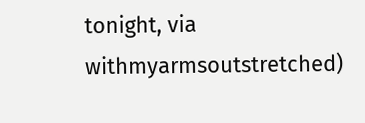tonight, via withmyarmsoutstretched)